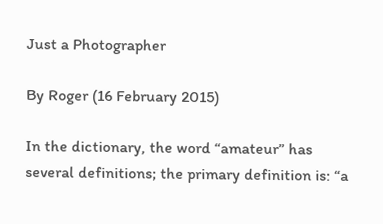Just a Photographer

By Roger (16 February 2015)

In the dictionary, the word “amateur” has several definitions; the primary definition is: “a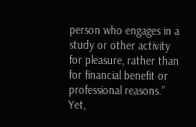person who engages in a study or other activity for pleasure, rather than for financial benefit or professional reasons.” Yet,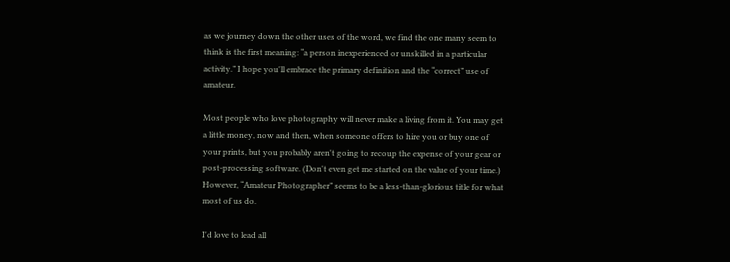as we journey down the other uses of the word, we find the one many seem to think is the first meaning: “a person inexperienced or unskilled in a particular activity.” I hope you'll embrace the primary definition and the “correct” use of amateur.

Most people who love photography will never make a living from it. You may get a little money, now and then, when someone offers to hire you or buy one of your prints, but you probably aren't going to recoup the expense of your gear or post-processing software. (Don't even get me started on the value of your time.) However, “Amateur Photographer” seems to be a less-than-glorious title for what most of us do.

I'd love to lead all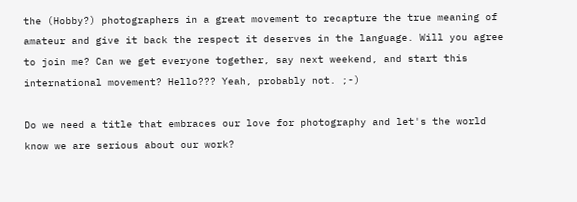the (Hobby?) photographers in a great movement to recapture the true meaning of amateur and give it back the respect it deserves in the language. Will you agree to join me? Can we get everyone together, say next weekend, and start this international movement? Hello??? Yeah, probably not. ;-)

Do we need a title that embraces our love for photography and let's the world know we are serious about our work?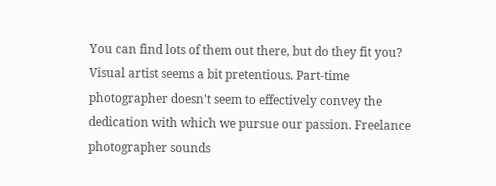You can find lots of them out there, but do they fit you? Visual artist seems a bit pretentious. Part-time photographer doesn't seem to effectively convey the dedication with which we pursue our passion. Freelance photographer sounds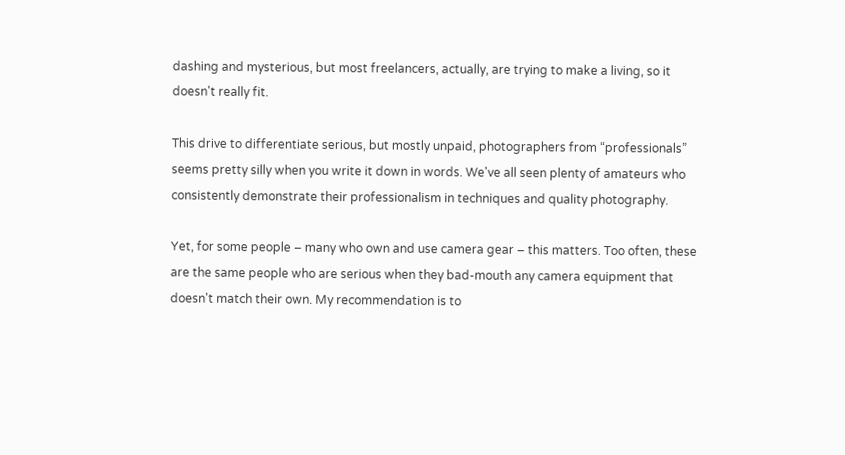dashing and mysterious, but most freelancers, actually, are trying to make a living, so it doesn't really fit.

This drive to differentiate serious, but mostly unpaid, photographers from “professionals” seems pretty silly when you write it down in words. We've all seen plenty of amateurs who consistently demonstrate their professionalism in techniques and quality photography.

Yet, for some people – many who own and use camera gear – this matters. Too often, these are the same people who are serious when they bad-mouth any camera equipment that doesn't match their own. My recommendation is to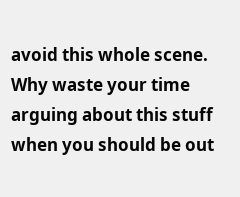avoid this whole scene. Why waste your time arguing about this stuff when you should be out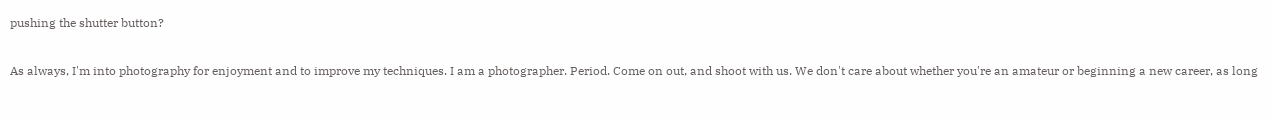pushing the shutter button?

As always, I'm into photography for enjoyment and to improve my techniques. I am a photographer. Period. Come on out, and shoot with us. We don't care about whether you're an amateur or beginning a new career, as long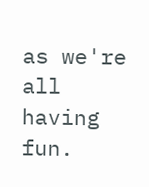as we're all having fun.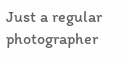Just a regular photographer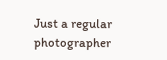Just a regular photographer